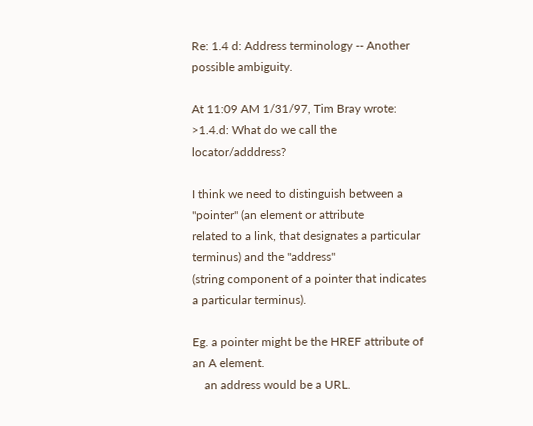Re: 1.4 d: Address terminology -- Another possible ambiguity.

At 11:09 AM 1/31/97, Tim Bray wrote:
>1.4.d: What do we call the locator/adddress?

I think we need to distinguish between a "pointer" (an element or attribute
related to a link, that designates a particular terminus) and the "address"
(string component of a pointer that indicates a particular terminus).

Eg. a pointer might be the HREF attribute of an A element.
    an address would be a URL.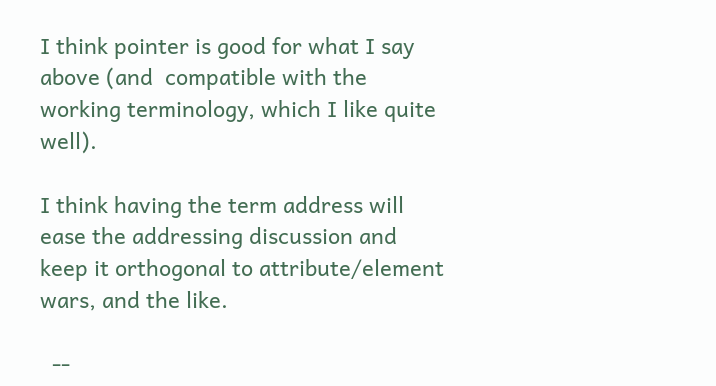I think pointer is good for what I say above (and  compatible with the
working terminology, which I like quite well).

I think having the term address will ease the addressing discussion and
keep it orthogonal to attribute/element wars, and the like.

  --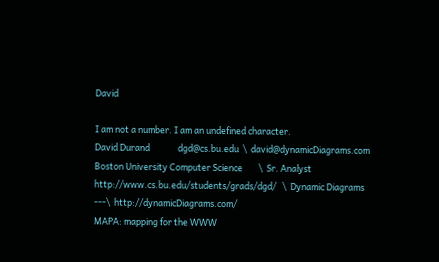David

I am not a number. I am an undefined character.
David Durand              dgd@cs.bu.edu  \  david@dynamicDiagrams.com
Boston University Computer Science        \  Sr. Analyst
http://www.cs.bu.edu/students/grads/dgd/   \  Dynamic Diagrams
---\  http://dynamicDiagrams.com/
MAPA: mapping for the WWW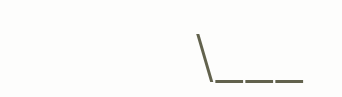\___